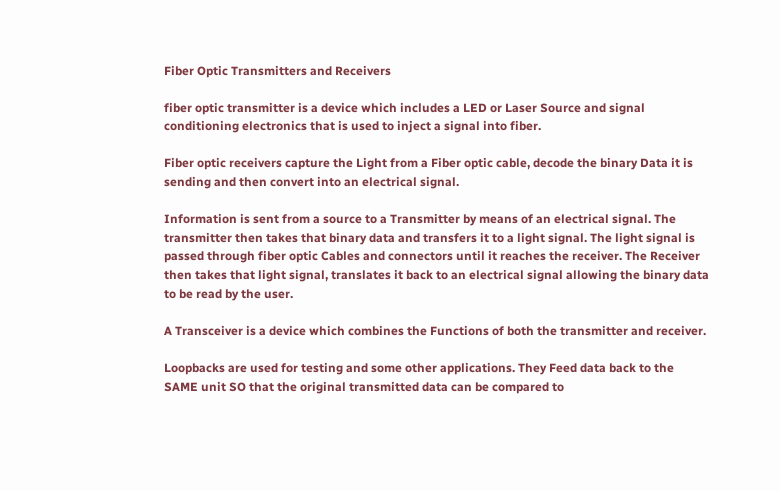Fiber Optic Transmitters and Receivers

fiber optic transmitter is a device which includes a LED or Laser Source and signal conditioning electronics that is used to inject a signal into fiber.

Fiber optic receivers capture the Light from a Fiber optic cable, decode the binary Data it is sending and then convert into an electrical signal.

Information is sent from a source to a Transmitter by means of an electrical signal. The transmitter then takes that binary data and transfers it to a light signal. The light signal is passed through fiber optic Cables and connectors until it reaches the receiver. The Receiver then takes that light signal, translates it back to an electrical signal allowing the binary data to be read by the user.

A Transceiver is a device which combines the Functions of both the transmitter and receiver.

Loopbacks are used for testing and some other applications. They Feed data back to the SAME unit SO that the original transmitted data can be compared to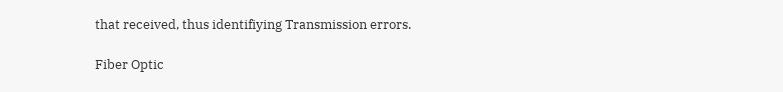that received, thus identifiying Transmission errors.

Fiber Optic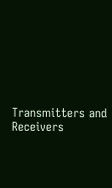Transmitters and Receivers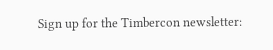Sign up for the Timbercon newsletter: